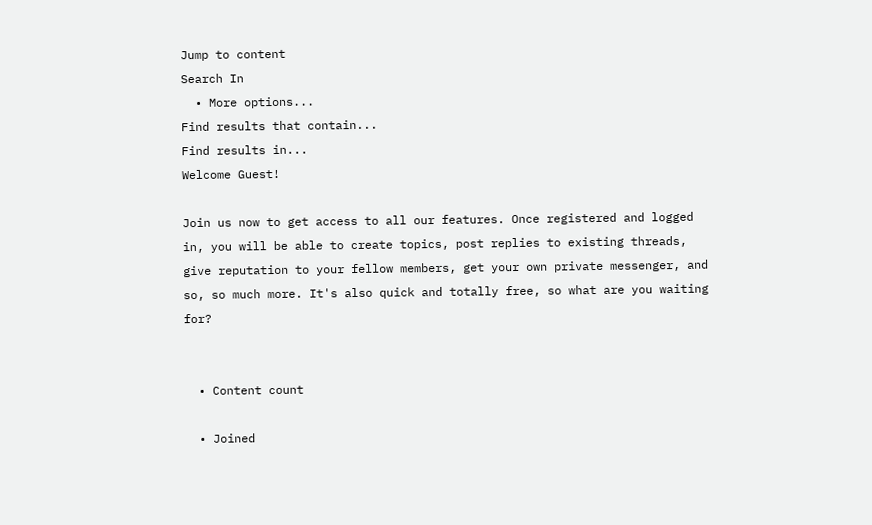Jump to content
Search In
  • More options...
Find results that contain...
Find results in...
Welcome Guest!

Join us now to get access to all our features. Once registered and logged in, you will be able to create topics, post replies to existing threads, give reputation to your fellow members, get your own private messenger, and so, so much more. It's also quick and totally free, so what are you waiting for?


  • Content count

  • Joined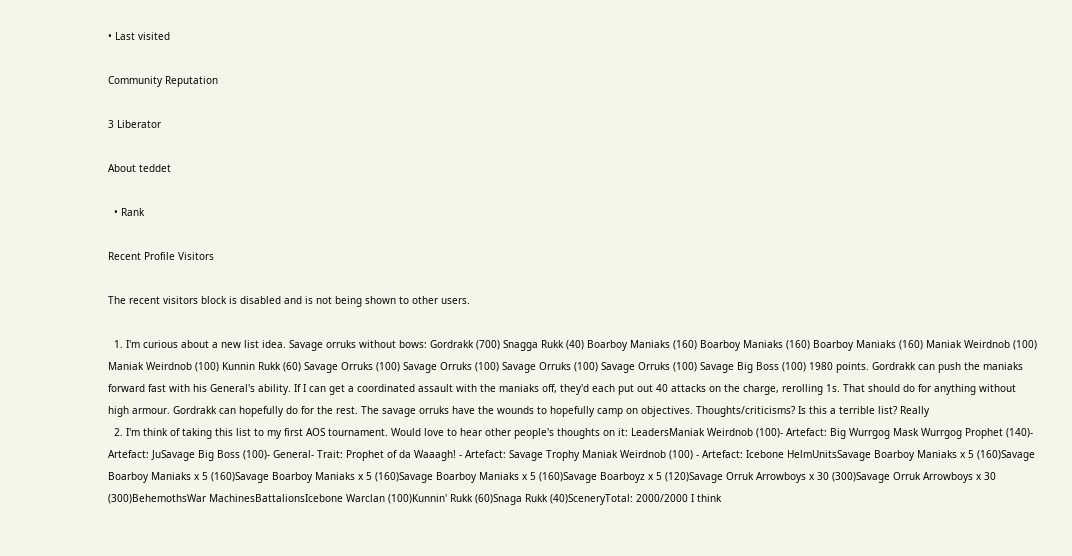• Last visited

Community Reputation

3 Liberator

About teddet

  • Rank

Recent Profile Visitors

The recent visitors block is disabled and is not being shown to other users.

  1. I'm curious about a new list idea. Savage orruks without bows: Gordrakk (700) Snagga Rukk (40) Boarboy Maniaks (160) Boarboy Maniaks (160) Boarboy Maniaks (160) Maniak Weirdnob (100) Maniak Weirdnob (100) Kunnin Rukk (60) Savage Orruks (100) Savage Orruks (100) Savage Orruks (100) Savage Orruks (100) Savage Big Boss (100) 1980 points. Gordrakk can push the maniaks forward fast with his General's ability. If I can get a coordinated assault with the maniaks off, they'd each put out 40 attacks on the charge, rerolling 1s. That should do for anything without high armour. Gordrakk can hopefully do for the rest. The savage orruks have the wounds to hopefully camp on objectives. Thoughts/criticisms? Is this a terrible list? Really
  2. I'm think of taking this list to my first AOS tournament. Would love to hear other people's thoughts on it: LeadersManiak Weirdnob (100)- Artefact: Big Wurrgog Mask Wurrgog Prophet (140)- Artefact: JuSavage Big Boss (100)- General- Trait: Prophet of da Waaagh! - Artefact: Savage Trophy Maniak Weirdnob (100) - Artefact: Icebone HelmUnitsSavage Boarboy Maniaks x 5 (160)Savage Boarboy Maniaks x 5 (160)Savage Boarboy Maniaks x 5 (160)Savage Boarboy Maniaks x 5 (160)Savage Boarboyz x 5 (120)Savage Orruk Arrowboys x 30 (300)Savage Orruk Arrowboys x 30 (300)BehemothsWar MachinesBattalionsIcebone Warclan (100)Kunnin' Rukk (60)Snaga Rukk (40)SceneryTotal: 2000/2000 I think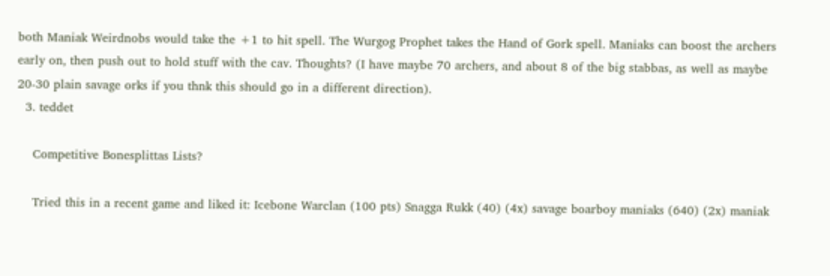both Maniak Weirdnobs would take the +1 to hit spell. The Wurgog Prophet takes the Hand of Gork spell. Maniaks can boost the archers early on, then push out to hold stuff with the cav. Thoughts? (I have maybe 70 archers, and about 8 of the big stabbas, as well as maybe 20-30 plain savage orks if you thnk this should go in a different direction).
  3. teddet

    Competitive Bonesplittas Lists?

    Tried this in a recent game and liked it: Icebone Warclan (100 pts) Snagga Rukk (40) (4x) savage boarboy maniaks (640) (2x) maniak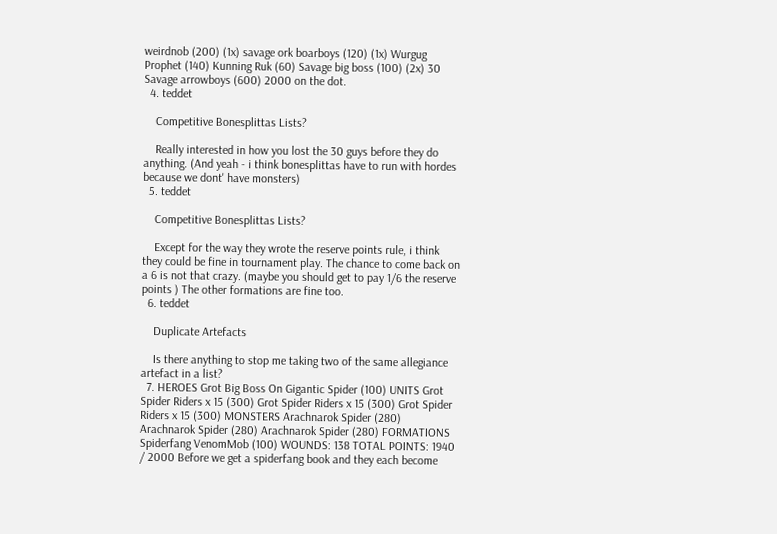weirdnob (200) (1x) savage ork boarboys (120) (1x) Wurgug Prophet (140) Kunning Ruk (60) Savage big boss (100) (2x) 30 Savage arrowboys (600) 2000 on the dot.
  4. teddet

    Competitive Bonesplittas Lists?

    Really interested in how you lost the 30 guys before they do anything. (And yeah - i think bonesplittas have to run with hordes because we dont' have monsters)
  5. teddet

    Competitive Bonesplittas Lists?

    Except for the way they wrote the reserve points rule, i think they could be fine in tournament play. The chance to come back on a 6 is not that crazy. (maybe you should get to pay 1/6 the reserve points ) The other formations are fine too.
  6. teddet

    Duplicate Artefacts

    Is there anything to stop me taking two of the same allegiance artefact in a list?
  7. HEROES Grot Big Boss On Gigantic Spider (100) UNITS Grot Spider Riders x 15 (300) Grot Spider Riders x 15 (300) Grot Spider Riders x 15 (300) MONSTERS Arachnarok Spider (280) Arachnarok Spider (280) Arachnarok Spider (280) FORMATIONS Spiderfang VenomMob (100) WOUNDS: 138 TOTAL POINTS: 1940 / 2000 Before we get a spiderfang book and they each become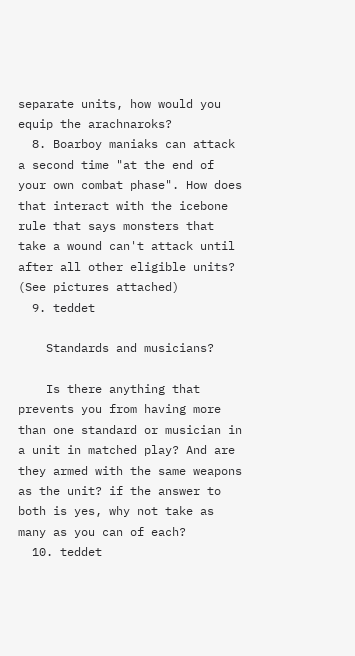separate units, how would you equip the arachnaroks?
  8. Boarboy maniaks can attack a second time "at the end of your own combat phase". How does that interact with the icebone rule that says monsters that take a wound can't attack until after all other eligible units? (See pictures attached)
  9. teddet

    Standards and musicians?

    Is there anything that prevents you from having more than one standard or musician in a unit in matched play? And are they armed with the same weapons as the unit? if the answer to both is yes, why not take as many as you can of each?
  10. teddet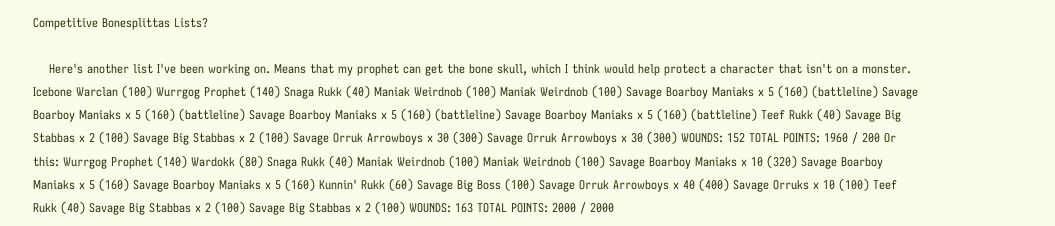Competitive Bonesplittas Lists?

    Here's another list I've been working on. Means that my prophet can get the bone skull, which I think would help protect a character that isn't on a monster. Icebone Warclan (100) Wurrgog Prophet (140) Snaga Rukk (40) Maniak Weirdnob (100) Maniak Weirdnob (100) Savage Boarboy Maniaks x 5 (160) (battleline) Savage Boarboy Maniaks x 5 (160) (battleline) Savage Boarboy Maniaks x 5 (160) (battleline) Savage Boarboy Maniaks x 5 (160) (battleline) Teef Rukk (40) Savage Big Stabbas x 2 (100) Savage Big Stabbas x 2 (100) Savage Orruk Arrowboys x 30 (300) Savage Orruk Arrowboys x 30 (300) WOUNDS: 152 TOTAL POINTS: 1960 / 200 Or this: Wurrgog Prophet (140) Wardokk (80) Snaga Rukk (40) Maniak Weirdnob (100) Maniak Weirdnob (100) Savage Boarboy Maniaks x 10 (320) Savage Boarboy Maniaks x 5 (160) Savage Boarboy Maniaks x 5 (160) Kunnin' Rukk (60) Savage Big Boss (100) Savage Orruk Arrowboys x 40 (400) Savage Orruks x 10 (100) Teef Rukk (40) Savage Big Stabbas x 2 (100) Savage Big Stabbas x 2 (100) WOUNDS: 163 TOTAL POINTS: 2000 / 2000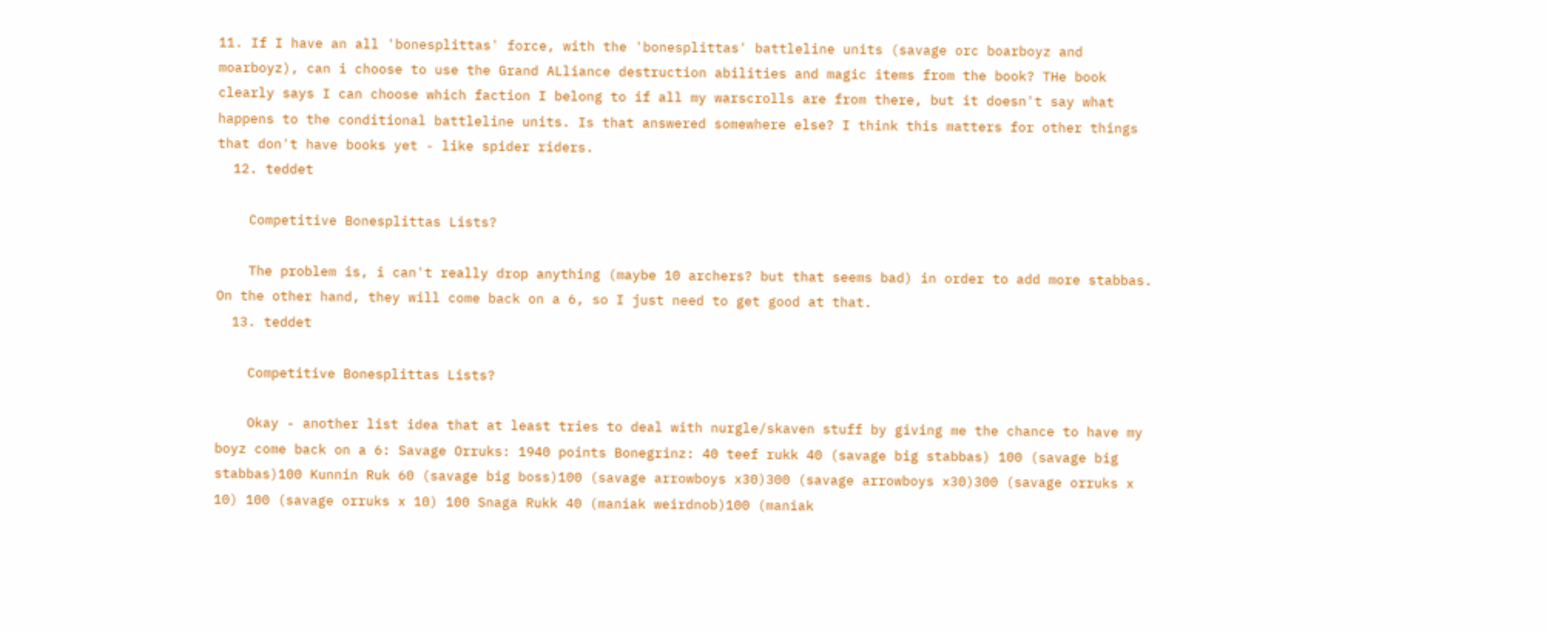11. If I have an all 'bonesplittas' force, with the 'bonesplittas' battleline units (savage orc boarboyz and moarboyz), can i choose to use the Grand ALliance destruction abilities and magic items from the book? THe book clearly says I can choose which faction I belong to if all my warscrolls are from there, but it doesn't say what happens to the conditional battleline units. Is that answered somewhere else? I think this matters for other things that don't have books yet - like spider riders.
  12. teddet

    Competitive Bonesplittas Lists?

    The problem is, i can't really drop anything (maybe 10 archers? but that seems bad) in order to add more stabbas. On the other hand, they will come back on a 6, so I just need to get good at that.
  13. teddet

    Competitive Bonesplittas Lists?

    Okay - another list idea that at least tries to deal with nurgle/skaven stuff by giving me the chance to have my boyz come back on a 6: Savage Orruks: 1940 points Bonegrinz: 40 teef rukk 40 (savage big stabbas) 100 (savage big stabbas)100 Kunnin Ruk 60 (savage big boss)100 (savage arrowboys x30)300 (savage arrowboys x30)300 (savage orruks x 10) 100 (savage orruks x 10) 100 Snaga Rukk 40 (maniak weirdnob)100 (maniak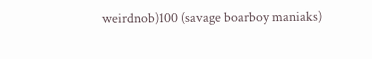weirdnob)100 (savage boarboy maniaks)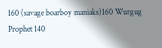160 (savage boarboy maniaks)160 Wurgug Prophet 140